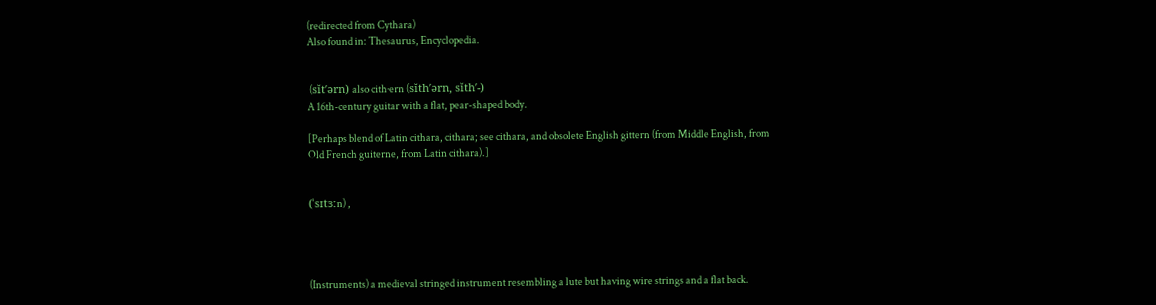(redirected from Cythara)
Also found in: Thesaurus, Encyclopedia.


 (sĭt′ərn) also cith·ern (sĭth′ərn, sĭth′-)
A 16th-century guitar with a flat, pear-shaped body.

[Perhaps blend of Latin cithara, cithara; see cithara, and obsolete English gittern (from Middle English, from Old French guiterne, from Latin cithara).]


(ˈsɪtɜːn) ,




(Instruments) a medieval stringed instrument resembling a lute but having wire strings and a flat back.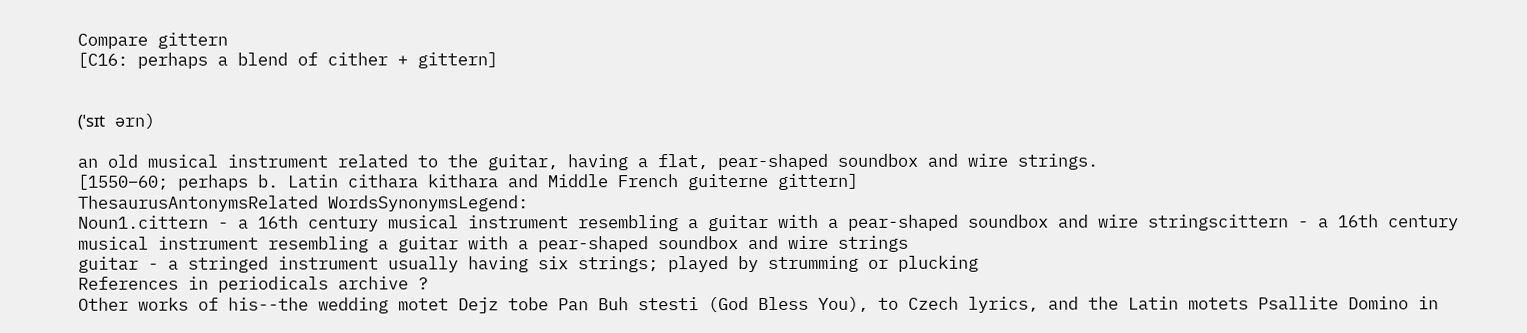Compare gittern
[C16: perhaps a blend of cither + gittern]


(ˈsɪt ərn)

an old musical instrument related to the guitar, having a flat, pear-shaped soundbox and wire strings.
[1550–60; perhaps b. Latin cithara kithara and Middle French guiterne gittern]
ThesaurusAntonymsRelated WordsSynonymsLegend:
Noun1.cittern - a 16th century musical instrument resembling a guitar with a pear-shaped soundbox and wire stringscittern - a 16th century musical instrument resembling a guitar with a pear-shaped soundbox and wire strings
guitar - a stringed instrument usually having six strings; played by strumming or plucking
References in periodicals archive ?
Other works of his--the wedding motet Dejz tobe Pan Buh stesti (God Bless You), to Czech lyrics, and the Latin motets Psallite Domino in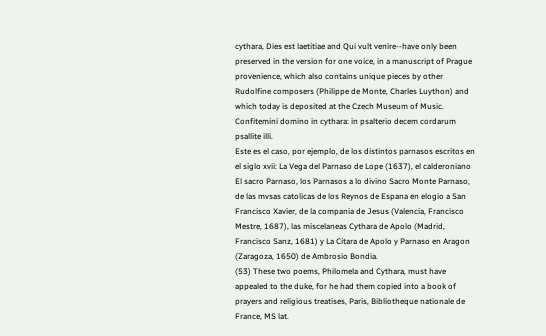cythara, Dies est laetitiae and Qui vult venire--have only been preserved in the version for one voice, in a manuscript of Prague provenience, which also contains unique pieces by other Rudolfine composers (Philippe de Monte, Charles Luython) and which today is deposited at the Czech Museum of Music.
Confitemini domino in cythara: in psalterio decem cordarum psallite illi.
Este es el caso, por ejemplo, de los distintos parnasos escritos en el siglo xvii: La Vega del Parnaso de Lope (1637), el calderoniano El sacro Parnaso, los Parnasos a lo divino Sacro Monte Parnaso, de las mvsas catolicas de los Reynos de Espana en elogio a San Francisco Xavier, de la compania de Jesus (Valencia, Francisco Mestre, 1687), las miscelaneas Cythara de Apolo (Madrid, Francisco Sanz, 1681) y La Citara de Apolo y Parnaso en Aragon (Zaragoza, 1650) de Ambrosio Bondia.
(53) These two poems, Philomela and Cythara, must have appealed to the duke, for he had them copied into a book of prayers and religious treatises, Paris, Bibliotheque nationale de France, MS lat.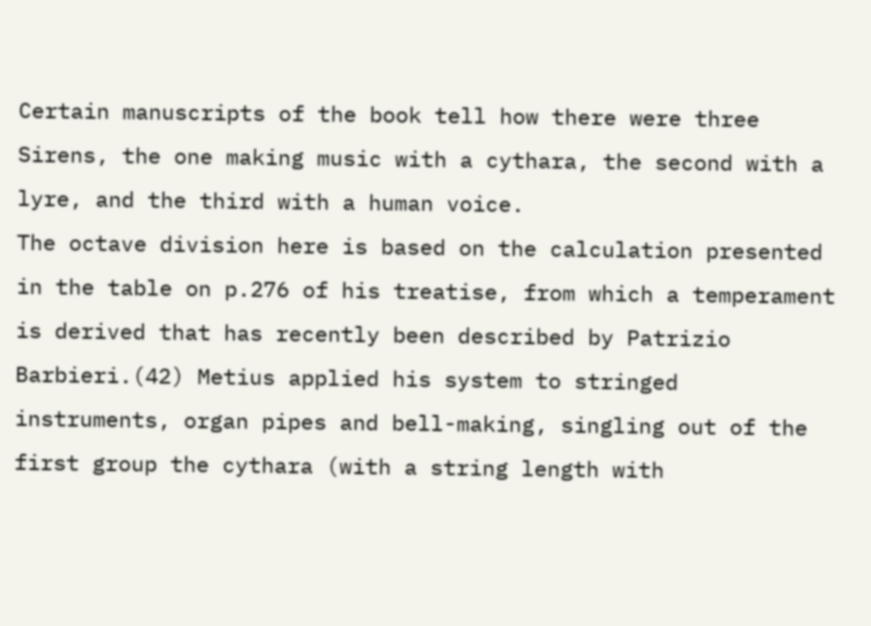Certain manuscripts of the book tell how there were three Sirens, the one making music with a cythara, the second with a lyre, and the third with a human voice.
The octave division here is based on the calculation presented in the table on p.276 of his treatise, from which a temperament is derived that has recently been described by Patrizio Barbieri.(42) Metius applied his system to stringed instruments, organ pipes and bell-making, singling out of the first group the cythara (with a string length with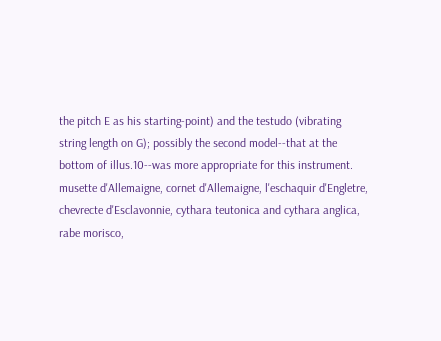the pitch E as his starting-point) and the testudo (vibrating string length on G); possibly the second model--that at the bottom of illus.10--was more appropriate for this instrument.
musette d'Allemaigne, cornet d'Allemaigne, l'eschaquir d'Engletre, chevrecte d'Esclavonnie, cythara teutonica and cythara anglica, rabe morisco,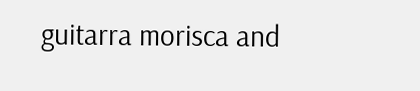guitarra morisca and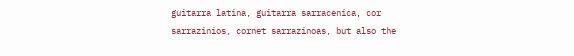guitarra latina, guitarra sarracenica, cor sarrazinios, cornet sarrazinoas, but also the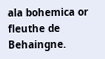ala bohemica or fleuthe de Behaingne.